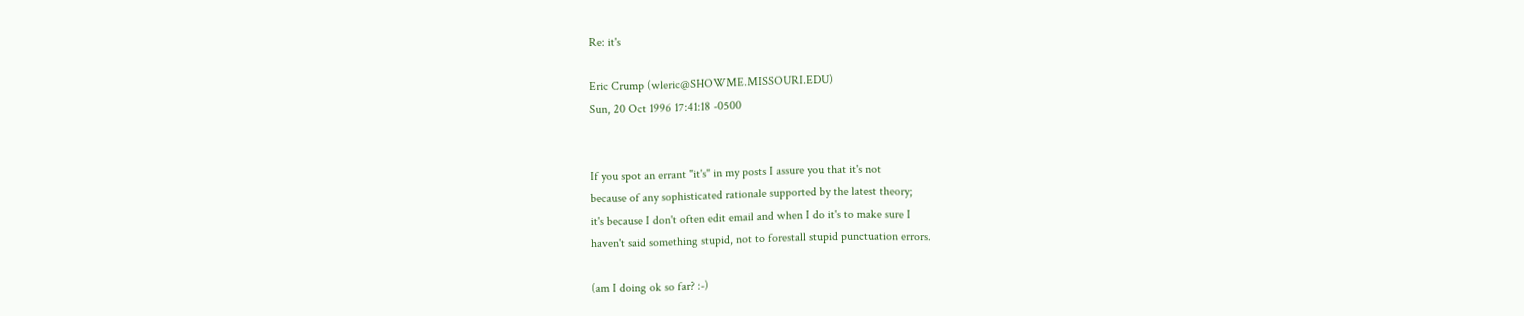Re: it's

Eric Crump (wleric@SHOWME.MISSOURI.EDU)
Sun, 20 Oct 1996 17:41:18 -0500


If you spot an errant "it's" in my posts I assure you that it's not
because of any sophisticated rationale supported by the latest theory;
it's because I don't often edit email and when I do it's to make sure I
haven't said something stupid, not to forestall stupid punctuation errors.

(am I doing ok so far? :-)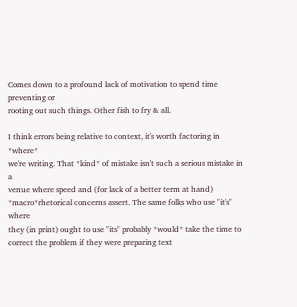Comes down to a profound lack of motivation to spend time preventing or
rooting out such things. Other fish to fry & all.

I think errors being relative to context, it's worth factoring in *where*
we're writing. That *kind* of mistake isn't such a serious mistake in a
venue where speed and (for lack of a better term at hand)
*macro*rhetorical concerns assert. The same folks who use "it's" where
they (in print) ought to use "its" probably *would* take the time to
correct the problem if they were preparing text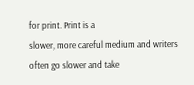for print. Print is a
slower, more careful medium and writers often go slower and take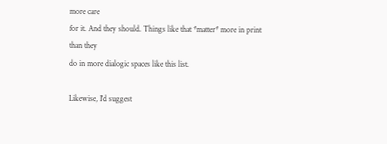more care
for it. And they should. Things like that *matter* more in print than they
do in more dialogic spaces like this list.

Likewise, I'd suggest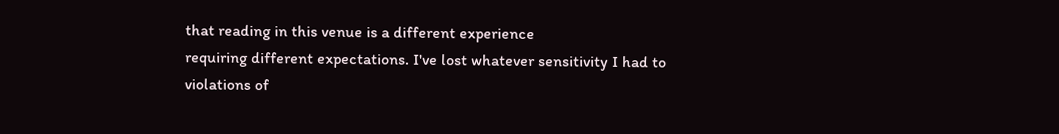that reading in this venue is a different experience
requiring different expectations. I've lost whatever sensitivity I had to
violations of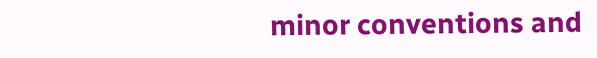minor conventions and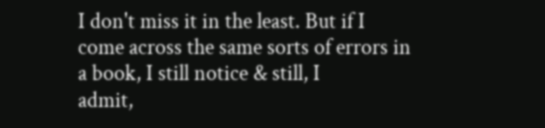I don't miss it in the least. But if I
come across the same sorts of errors in a book, I still notice & still, I
admit,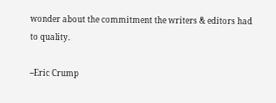wonder about the commitment the writers & editors had to quality.

--Eric Crump